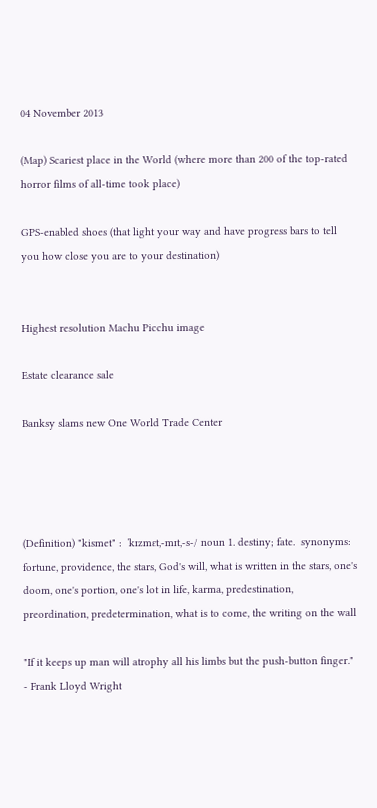04 November 2013

(Map) Scariest place in the World (where more than 200 of the top-rated horror films of all-time took place)

GPS-enabled shoes (that light your way and have progress bars to tell you how close you are to your destination)


Highest resolution Machu Picchu image

Estate clearance sale

Banksy slams new One World Trade Center




(Definition) "kismet" :  ˈkɪzmɛt,-mɪt,-s-/ noun 1. destiny; fate.  synonyms: fortune, providence, the stars, God's will, what is written in the stars, one's doom, one's portion, one's lot in life, karma, predestination, preordination, predetermination, what is to come, the writing on the wall

"If it keeps up man will atrophy all his limbs but the push-button finger." - Frank Lloyd Wright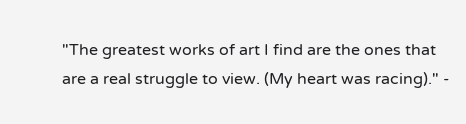"The greatest works of art I find are the ones that are a real struggle to view. (My heart was racing)." -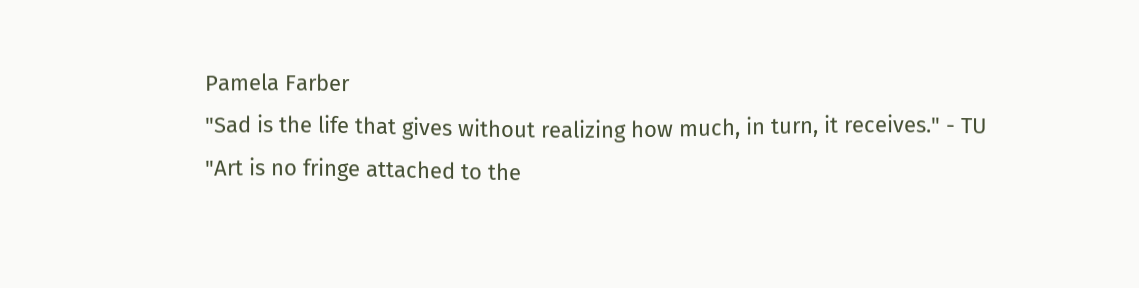Pamela Farber
"Sad is the life that gives without realizing how much, in turn, it receives." - TU
"Art is no fringe attached to the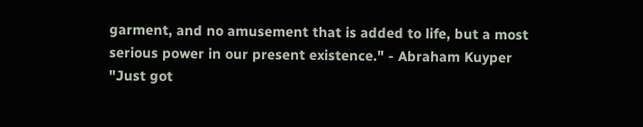garment, and no amusement that is added to life, but a most serious power in our present existence." - Abraham Kuyper
"Just got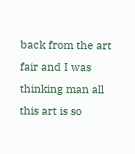back from the art fair and I was thinking man all this art is so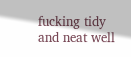fucking tidy and neat well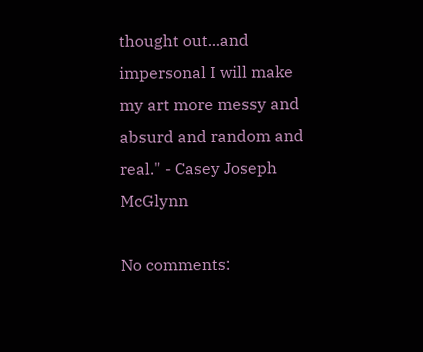thought out...and impersonal I will make my art more messy and absurd and random and real." - Casey Joseph McGlynn

No comments: